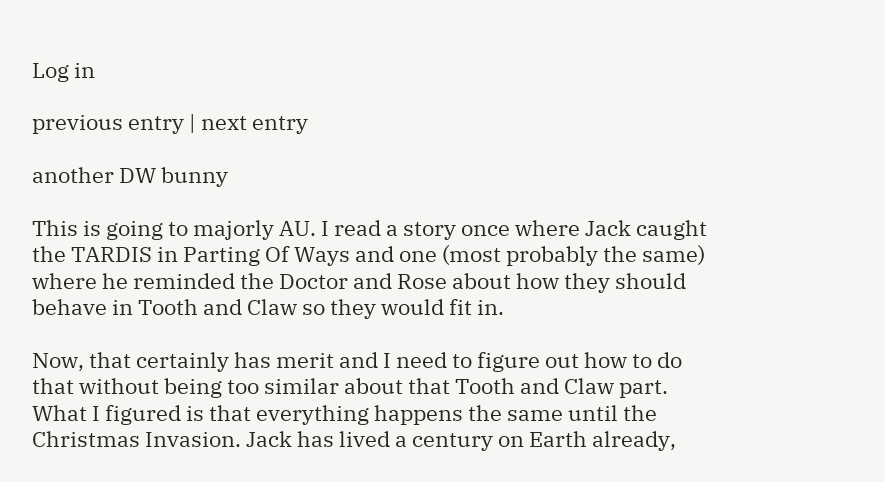Log in

previous entry | next entry

another DW bunny

This is going to majorly AU. I read a story once where Jack caught the TARDIS in Parting Of Ways and one (most probably the same) where he reminded the Doctor and Rose about how they should behave in Tooth and Claw so they would fit in.

Now, that certainly has merit and I need to figure out how to do that without being too similar about that Tooth and Claw part. What I figured is that everything happens the same until the Christmas Invasion. Jack has lived a century on Earth already,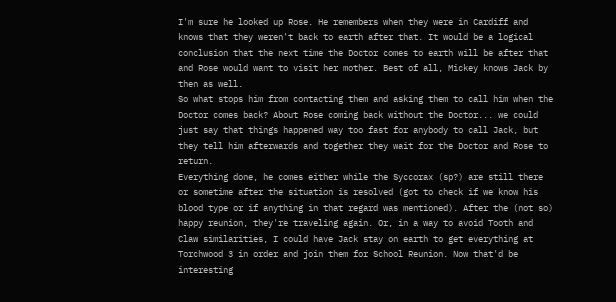I'm sure he looked up Rose. He remembers when they were in Cardiff and knows that they weren't back to earth after that. It would be a logical conclusion that the next time the Doctor comes to earth will be after that and Rose would want to visit her mother. Best of all, Mickey knows Jack by then as well.
So what stops him from contacting them and asking them to call him when the Doctor comes back? About Rose coming back without the Doctor... we could just say that things happened way too fast for anybody to call Jack, but they tell him afterwards and together they wait for the Doctor and Rose to return.
Everything done, he comes either while the Syccorax (sp?) are still there or sometime after the situation is resolved (got to check if we know his blood type or if anything in that regard was mentioned). After the (not so) happy reunion, they're traveling again. Or, in a way to avoid Tooth and Claw similarities, I could have Jack stay on earth to get everything at Torchwood 3 in order and join them for School Reunion. Now that'd be interesting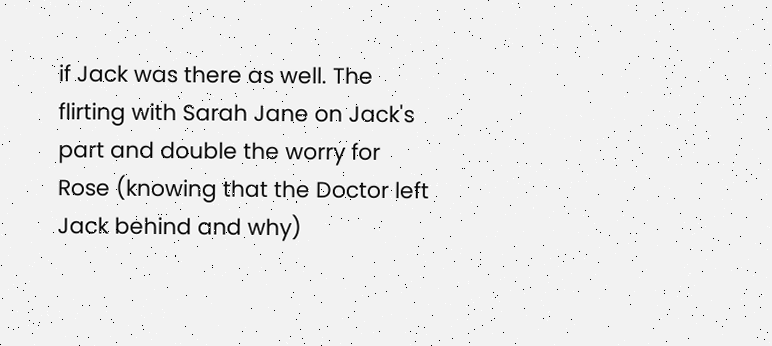if Jack was there as well. The flirting with Sarah Jane on Jack's part and double the worry for Rose (knowing that the Doctor left Jack behind and why)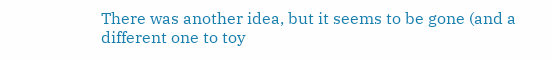There was another idea, but it seems to be gone (and a different one to toy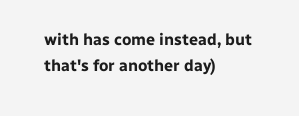with has come instead, but that's for another day)